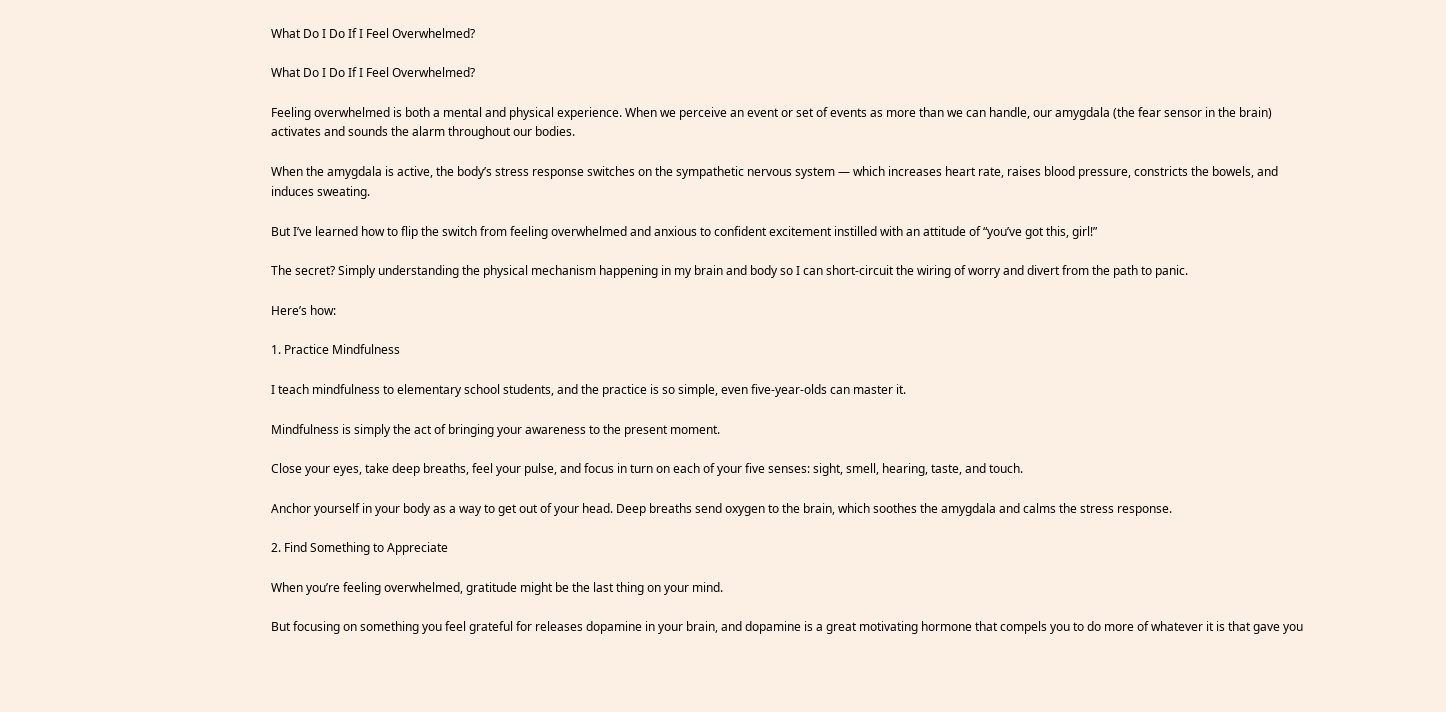What Do I Do If I Feel Overwhelmed?

What Do I Do If I Feel Overwhelmed?

Feeling overwhelmed is both a mental and physical experience. When we perceive an event or set of events as more than we can handle, our amygdala (the fear sensor in the brain) activates and sounds the alarm throughout our bodies.

When the amygdala is active, the body’s stress response switches on the sympathetic nervous system — which increases heart rate, raises blood pressure, constricts the bowels, and induces sweating.

But I’ve learned how to flip the switch from feeling overwhelmed and anxious to confident excitement instilled with an attitude of “you’ve got this, girl!”

The secret? Simply understanding the physical mechanism happening in my brain and body so I can short-circuit the wiring of worry and divert from the path to panic.

Here’s how:

1. Practice Mindfulness

I teach mindfulness to elementary school students, and the practice is so simple, even five-year-olds can master it.

Mindfulness is simply the act of bringing your awareness to the present moment.

Close your eyes, take deep breaths, feel your pulse, and focus in turn on each of your five senses: sight, smell, hearing, taste, and touch.

Anchor yourself in your body as a way to get out of your head. Deep breaths send oxygen to the brain, which soothes the amygdala and calms the stress response.

2. Find Something to Appreciate

When you’re feeling overwhelmed, gratitude might be the last thing on your mind.

But focusing on something you feel grateful for releases dopamine in your brain, and dopamine is a great motivating hormone that compels you to do more of whatever it is that gave you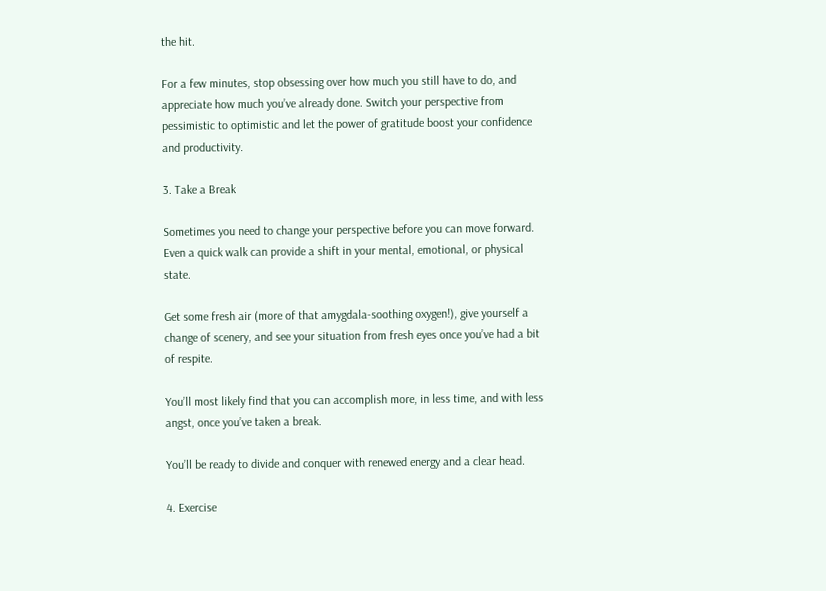the hit.

For a few minutes, stop obsessing over how much you still have to do, and appreciate how much you’ve already done. Switch your perspective from pessimistic to optimistic and let the power of gratitude boost your confidence and productivity.

3. Take a Break

Sometimes you need to change your perspective before you can move forward. Even a quick walk can provide a shift in your mental, emotional, or physical state.

Get some fresh air (more of that amygdala-soothing oxygen!), give yourself a change of scenery, and see your situation from fresh eyes once you’ve had a bit of respite.

You’ll most likely find that you can accomplish more, in less time, and with less angst, once you’ve taken a break.

You’ll be ready to divide and conquer with renewed energy and a clear head.

4. Exercise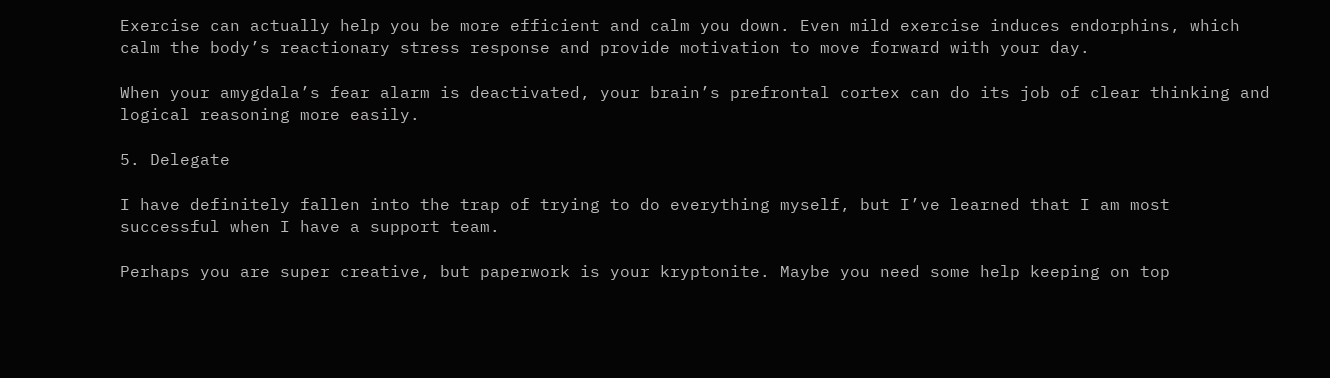Exercise can actually help you be more efficient and calm you down. Even mild exercise induces endorphins, which calm the body’s reactionary stress response and provide motivation to move forward with your day.

When your amygdala’s fear alarm is deactivated, your brain’s prefrontal cortex can do its job of clear thinking and logical reasoning more easily.

5. Delegate

I have definitely fallen into the trap of trying to do everything myself, but I’ve learned that I am most successful when I have a support team.

Perhaps you are super creative, but paperwork is your kryptonite. Maybe you need some help keeping on top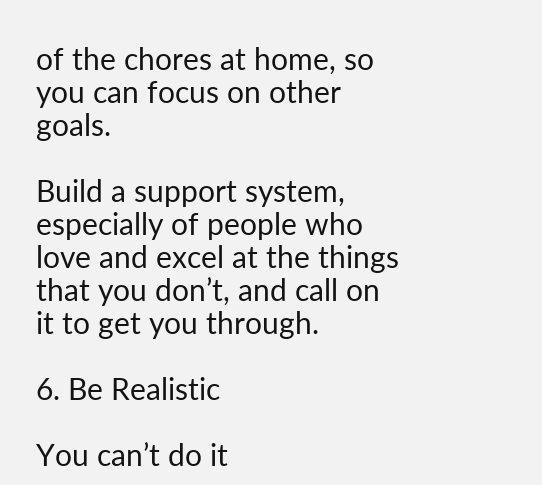of the chores at home, so you can focus on other goals.

Build a support system, especially of people who love and excel at the things that you don’t, and call on it to get you through.

6. Be Realistic

You can’t do it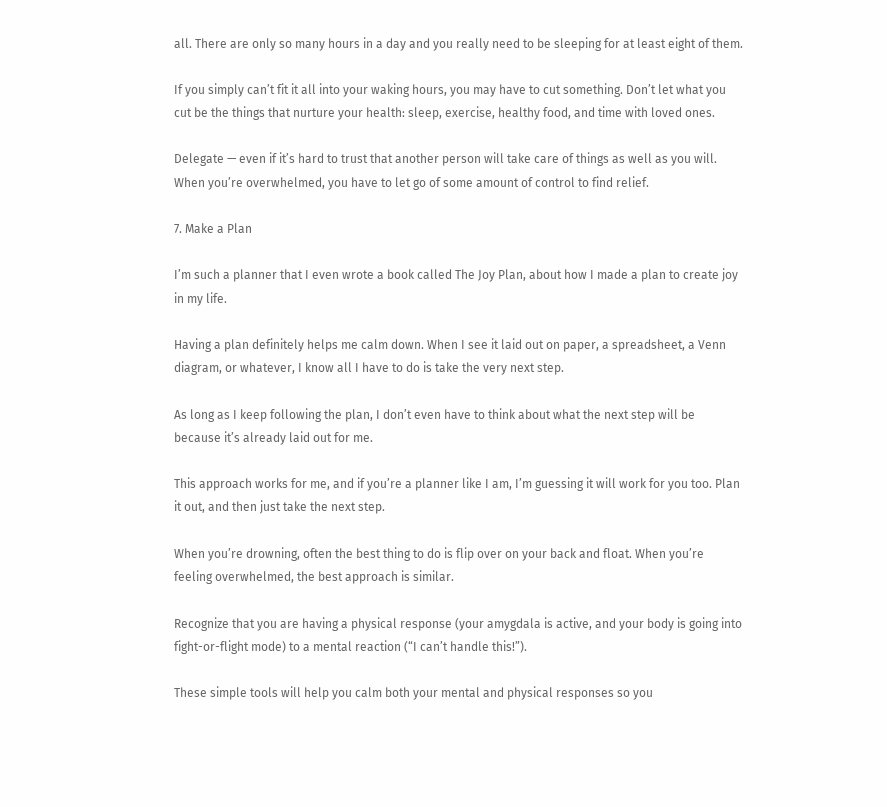all. There are only so many hours in a day and you really need to be sleeping for at least eight of them.

If you simply can’t fit it all into your waking hours, you may have to cut something. Don’t let what you cut be the things that nurture your health: sleep, exercise, healthy food, and time with loved ones.

Delegate — even if it’s hard to trust that another person will take care of things as well as you will. When you’re overwhelmed, you have to let go of some amount of control to find relief.

7. Make a Plan

I’m such a planner that I even wrote a book called The Joy Plan, about how I made a plan to create joy in my life.

Having a plan definitely helps me calm down. When I see it laid out on paper, a spreadsheet, a Venn diagram, or whatever, I know all I have to do is take the very next step.

As long as I keep following the plan, I don’t even have to think about what the next step will be because it’s already laid out for me.

This approach works for me, and if you’re a planner like I am, I’m guessing it will work for you too. Plan it out, and then just take the next step.

When you’re drowning, often the best thing to do is flip over on your back and float. When you’re feeling overwhelmed, the best approach is similar.

Recognize that you are having a physical response (your amygdala is active, and your body is going into fight-or-flight mode) to a mental reaction (“I can’t handle this!”).

These simple tools will help you calm both your mental and physical responses so you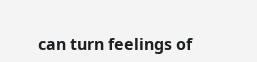can turn feelings of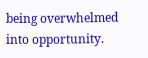being overwhelmed into opportunity.